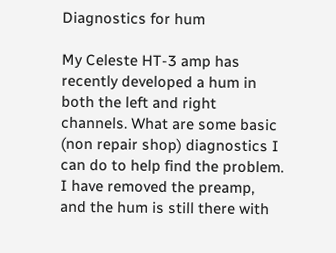Diagnostics for hum

My Celeste HT-3 amp has recently developed a hum in both the left and right channels. What are some basic (non repair shop) diagnostics I can do to help find the problem. I have removed the preamp, and the hum is still there with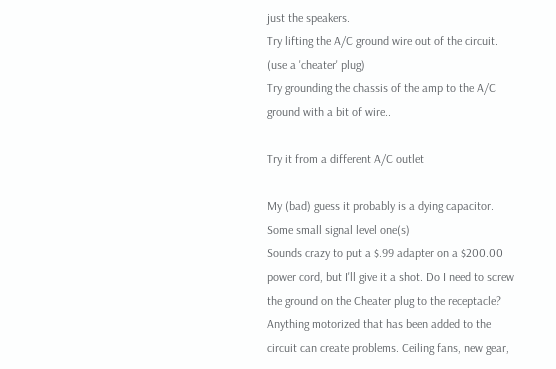just the speakers.
Try lifting the A/C ground wire out of the circuit. (use a 'cheater' plug)
Try grounding the chassis of the amp to the A/C ground with a bit of wire..

Try it from a different A/C outlet

My (bad) guess it probably is a dying capacitor. Some small signal level one(s)
Sounds crazy to put a $.99 adapter on a $200.00 power cord, but I'll give it a shot. Do I need to screw the ground on the Cheater plug to the receptacle?
Anything motorized that has been added to the circuit can create problems. Ceiling fans, new gear,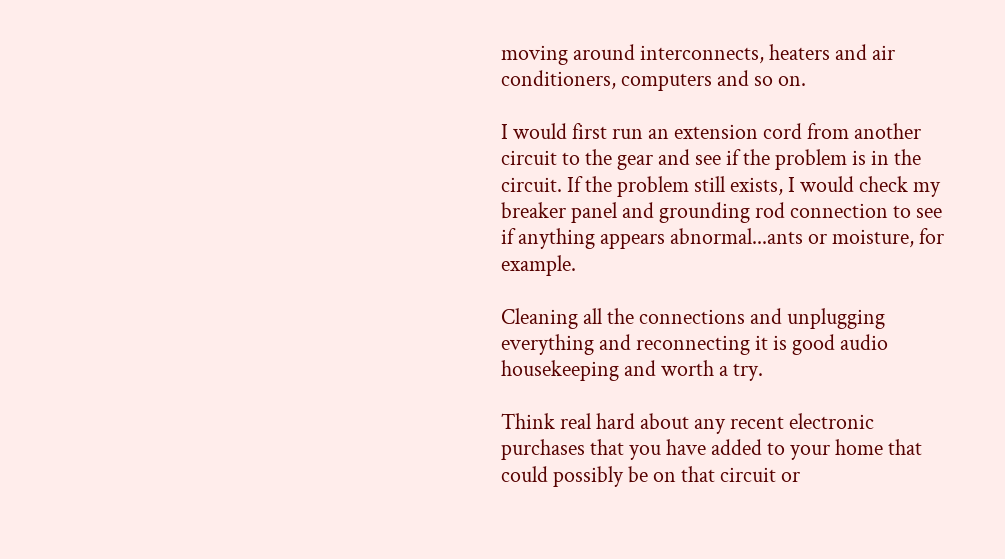moving around interconnects, heaters and air conditioners, computers and so on.

I would first run an extension cord from another circuit to the gear and see if the problem is in the circuit. If the problem still exists, I would check my breaker panel and grounding rod connection to see if anything appears abnormal...ants or moisture, for example.

Cleaning all the connections and unplugging everything and reconnecting it is good audio housekeeping and worth a try.

Think real hard about any recent electronic purchases that you have added to your home that could possibly be on that circuit or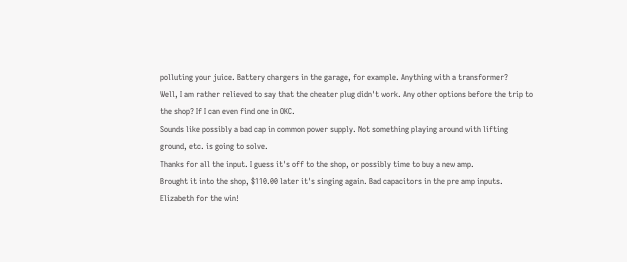polluting your juice. Battery chargers in the garage, for example. Anything with a transformer?
Well, I am rather relieved to say that the cheater plug didn't work. Any other options before the trip to the shop? If I can even find one in OKC.
Sounds like possibly a bad cap in common power supply. Not something playing around with lifting ground, etc. is going to solve.
Thanks for all the input. I guess it's off to the shop, or possibly time to buy a new amp.
Brought it into the shop, $110.00 later it's singing again. Bad capacitors in the pre amp inputs.
Elizabeth for the win!